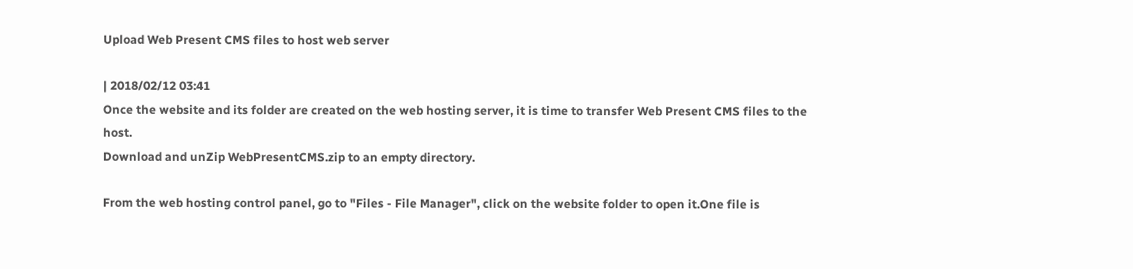Upload Web Present CMS files to host web server

| 2018/02/12 03:41
Once the website and its folder are created on the web hosting server, it is time to transfer Web Present CMS files to the host.
Download and unZip WebPresentCMS.zip to an empty directory.

From the web hosting control panel, go to "Files - File Manager", click on the website folder to open it.One file is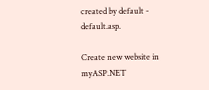created by default - default.asp.

Create new website in myASP.NET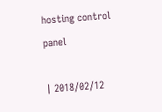hosting control panel

| 2018/02/12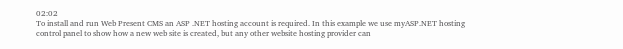02:02
To install and run Web Present CMS an ASP .NET hosting account is required. In this example we use myASP.NET hosting control panel to show how a new web site is created, but any other website hosting provider can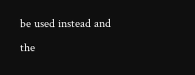be used instead and the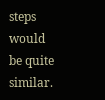steps would be quite similar.